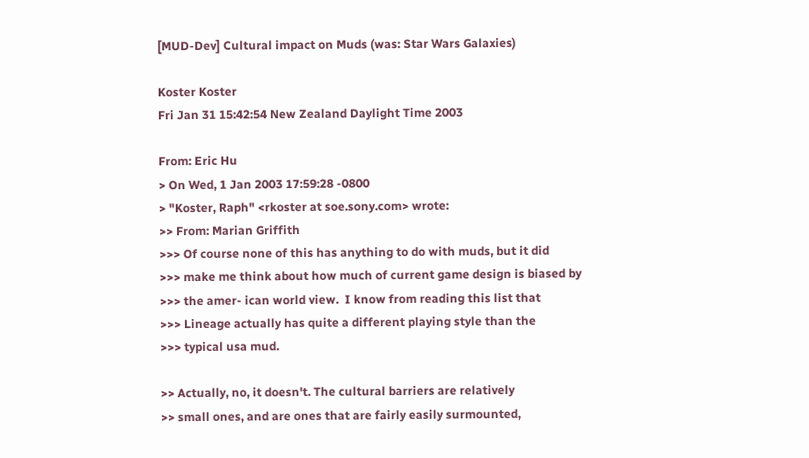[MUD-Dev] Cultural impact on Muds (was: Star Wars Galaxies)

Koster Koster
Fri Jan 31 15:42:54 New Zealand Daylight Time 2003

From: Eric Hu
> On Wed, 1 Jan 2003 17:59:28 -0800
> "Koster, Raph" <rkoster at soe.sony.com> wrote:
>> From: Marian Griffith
>>> Of course none of this has anything to do with muds, but it did
>>> make me think about how much of current game design is biased by
>>> the amer- ican world view.  I know from reading this list that
>>> Lineage actually has quite a different playing style than the
>>> typical usa mud.

>> Actually, no, it doesn't. The cultural barriers are relatively
>> small ones, and are ones that are fairly easily surmounted,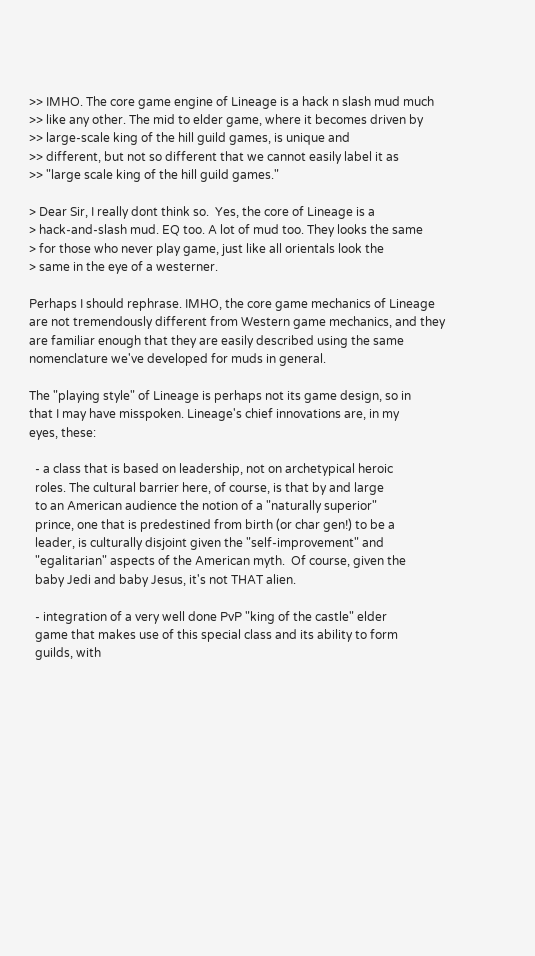>> IMHO. The core game engine of Lineage is a hack n slash mud much
>> like any other. The mid to elder game, where it becomes driven by
>> large-scale king of the hill guild games, is unique and
>> different, but not so different that we cannot easily label it as
>> "large scale king of the hill guild games."

> Dear Sir, I really dont think so.  Yes, the core of Lineage is a
> hack-and-slash mud. EQ too. A lot of mud too. They looks the same
> for those who never play game, just like all orientals look the
> same in the eye of a westerner.

Perhaps I should rephrase. IMHO, the core game mechanics of Lineage
are not tremendously different from Western game mechanics, and they
are familiar enough that they are easily described using the same
nomenclature we've developed for muds in general.

The "playing style" of Lineage is perhaps not its game design, so in
that I may have misspoken. Lineage's chief innovations are, in my
eyes, these:

  - a class that is based on leadership, not on archetypical heroic
  roles. The cultural barrier here, of course, is that by and large
  to an American audience the notion of a "naturally superior"
  prince, one that is predestined from birth (or char gen!) to be a
  leader, is culturally disjoint given the "self-improvement" and
  "egalitarian" aspects of the American myth.  Of course, given the
  baby Jedi and baby Jesus, it's not THAT alien.

  - integration of a very well done PvP "king of the castle" elder
  game that makes use of this special class and its ability to form
  guilds, with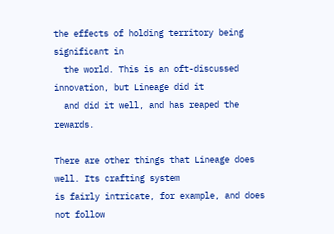the effects of holding territory being significant in
  the world. This is an oft-discussed innovation, but Lineage did it
  and did it well, and has reaped the rewards.

There are other things that Lineage does well. Its crafting system
is fairly intricate, for example, and does not follow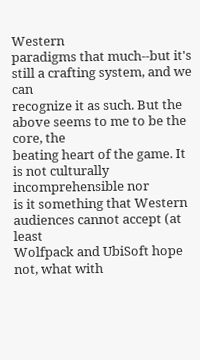Western
paradigms that much--but it's still a crafting system, and we can
recognize it as such. But the above seems to me to be the core, the
beating heart of the game. It is not culturally incomprehensible nor
is it something that Western audiences cannot accept (at least
Wolfpack and UbiSoft hope not, what with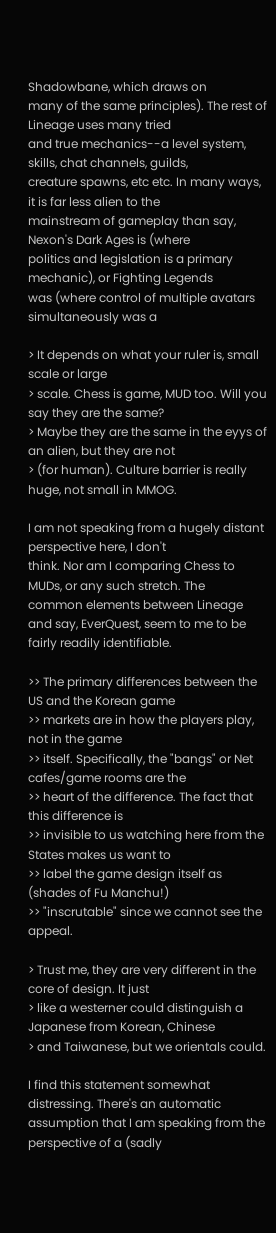Shadowbane, which draws on
many of the same principles). The rest of Lineage uses many tried
and true mechanics--a level system, skills, chat channels, guilds,
creature spawns, etc etc. In many ways, it is far less alien to the
mainstream of gameplay than say, Nexon's Dark Ages is (where
politics and legislation is a primary mechanic), or Fighting Legends
was (where control of multiple avatars simultaneously was a

> It depends on what your ruler is, small scale or large
> scale. Chess is game, MUD too. Will you say they are the same?
> Maybe they are the same in the eyys of an alien, but they are not
> (for human). Culture barrier is really huge, not small in MMOG.

I am not speaking from a hugely distant perspective here, I don't
think. Nor am I comparing Chess to MUDs, or any such stretch. The
common elements between Lineage and say, EverQuest, seem to me to be
fairly readily identifiable.

>> The primary differences between the US and the Korean game
>> markets are in how the players play, not in the game
>> itself. Specifically, the "bangs" or Net cafes/game rooms are the
>> heart of the difference. The fact that this difference is
>> invisible to us watching here from the States makes us want to
>> label the game design itself as (shades of Fu Manchu!)
>> "inscrutable" since we cannot see the appeal.

> Trust me, they are very different in the core of design. It just
> like a westerner could distinguish a Japanese from Korean, Chinese
> and Taiwanese, but we orientals could.

I find this statement somewhat distressing. There's an automatic
assumption that I am speaking from the perspective of a (sadly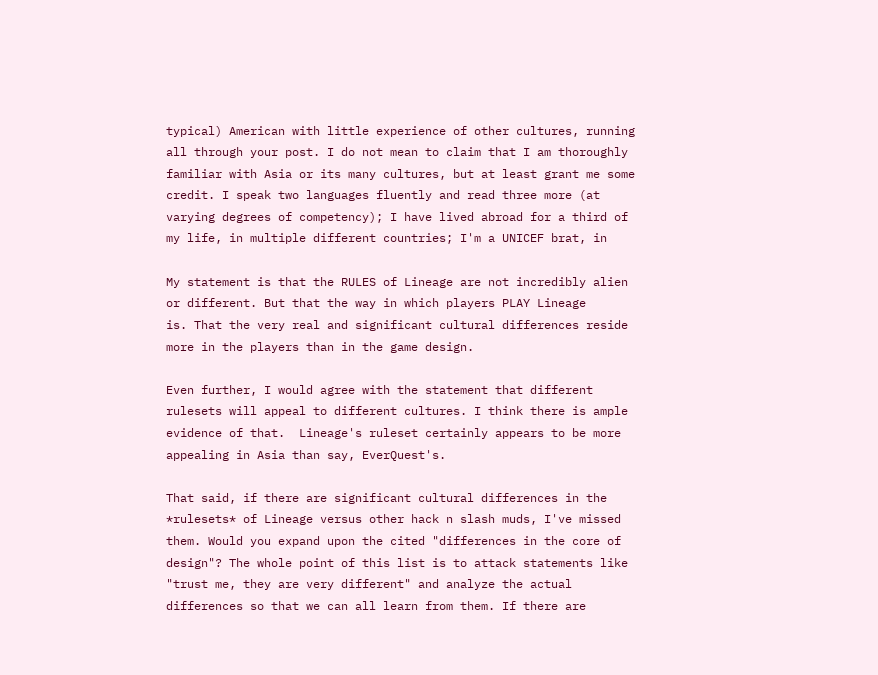typical) American with little experience of other cultures, running
all through your post. I do not mean to claim that I am thoroughly
familiar with Asia or its many cultures, but at least grant me some
credit. I speak two languages fluently and read three more (at
varying degrees of competency); I have lived abroad for a third of
my life, in multiple different countries; I'm a UNICEF brat, in

My statement is that the RULES of Lineage are not incredibly alien
or different. But that the way in which players PLAY Lineage
is. That the very real and significant cultural differences reside
more in the players than in the game design.

Even further, I would agree with the statement that different
rulesets will appeal to different cultures. I think there is ample
evidence of that.  Lineage's ruleset certainly appears to be more
appealing in Asia than say, EverQuest's.

That said, if there are significant cultural differences in the
*rulesets* of Lineage versus other hack n slash muds, I've missed
them. Would you expand upon the cited "differences in the core of
design"? The whole point of this list is to attack statements like
"trust me, they are very different" and analyze the actual
differences so that we can all learn from them. If there are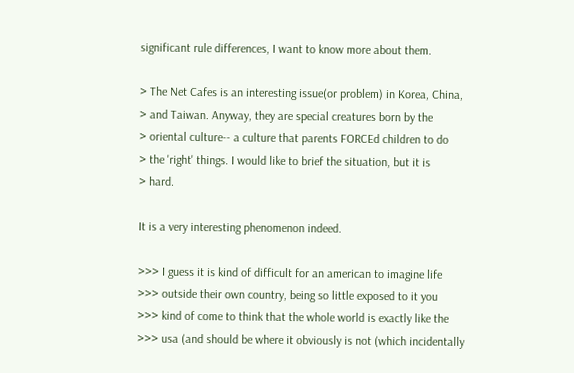significant rule differences, I want to know more about them.

> The Net Cafes is an interesting issue(or problem) in Korea, China,
> and Taiwan. Anyway, they are special creatures born by the
> oriental culture-- a culture that parents FORCEd children to do
> the 'right' things. I would like to brief the situation, but it is
> hard.

It is a very interesting phenomenon indeed.

>>> I guess it is kind of difficult for an american to imagine life
>>> outside their own country, being so little exposed to it you
>>> kind of come to think that the whole world is exactly like the
>>> usa (and should be where it obviously is not (which incidentally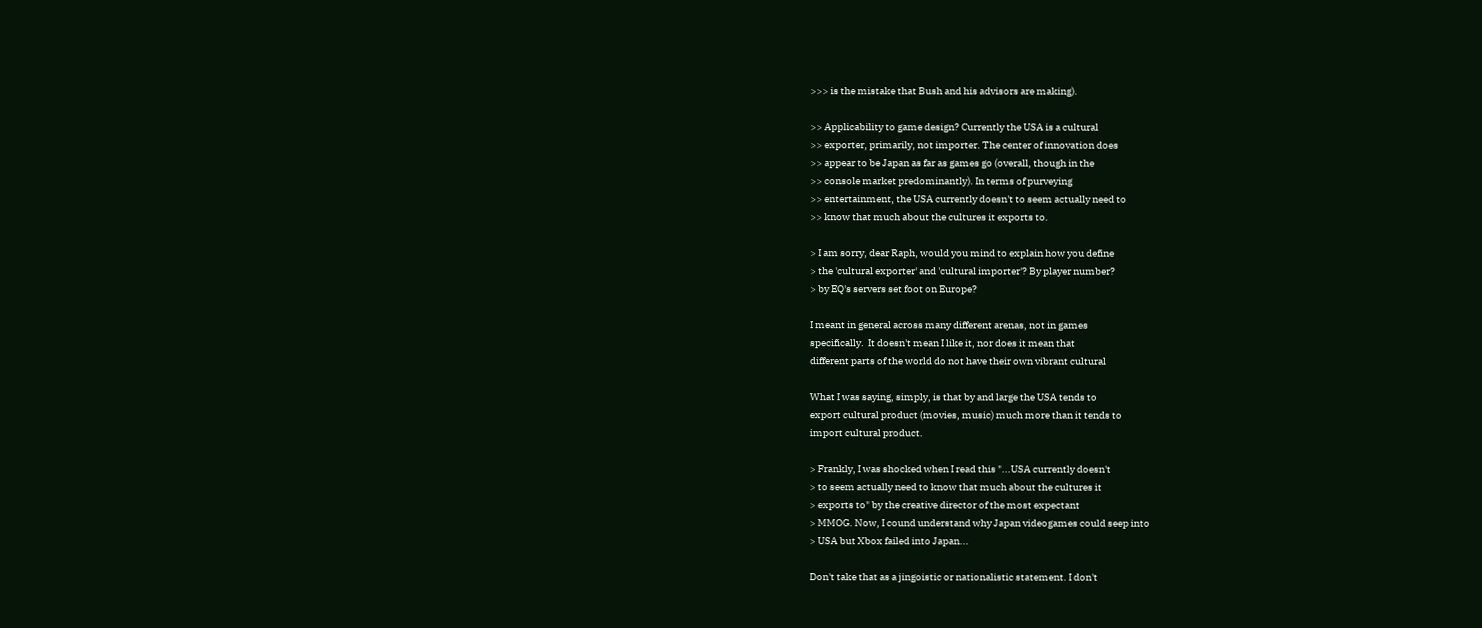>>> is the mistake that Bush and his advisors are making).

>> Applicability to game design? Currently the USA is a cultural
>> exporter, primarily, not importer. The center of innovation does
>> appear to be Japan as far as games go (overall, though in the
>> console market predominantly). In terms of purveying
>> entertainment, the USA currently doesn't to seem actually need to
>> know that much about the cultures it exports to.

> I am sorry, dear Raph, would you mind to explain how you define
> the 'cultural exporter' and 'cultural importer'? By player number?
> by EQ's servers set foot on Europe?

I meant in general across many different arenas, not in games
specifically.  It doesn't mean I like it, nor does it mean that
different parts of the world do not have their own vibrant cultural

What I was saying, simply, is that by and large the USA tends to
export cultural product (movies, music) much more than it tends to
import cultural product.

> Frankly, I was shocked when I read this "...USA currently doesn't
> to seem actually need to know that much about the cultures it
> exports to" by the creative director of the most expectant
> MMOG. Now, I cound understand why Japan videogames could seep into
> USA but Xbox failed into Japan...

Don't take that as a jingoistic or nationalistic statement. I don't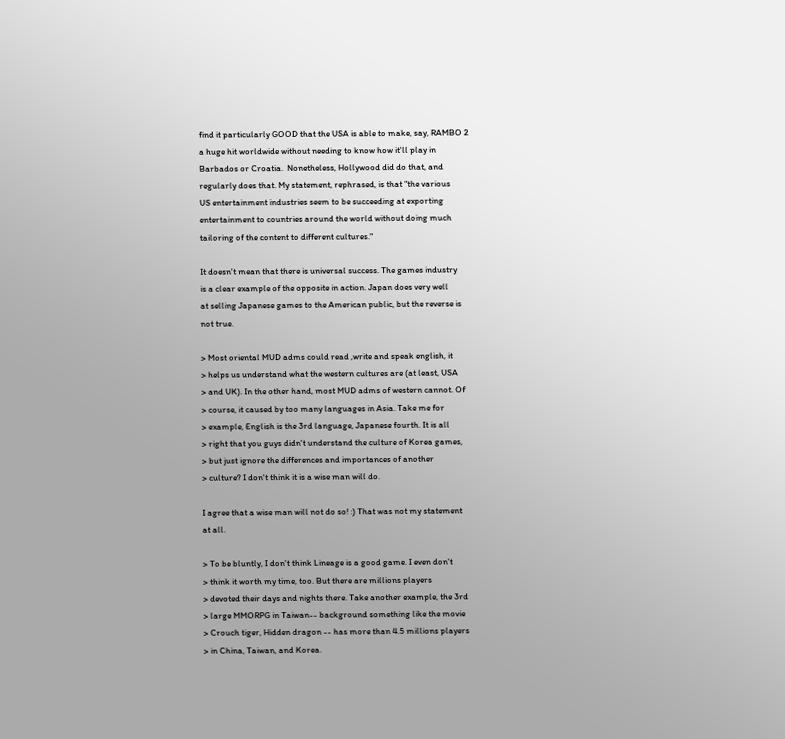find it particularly GOOD that the USA is able to make, say, RAMBO 2
a huge hit worldwide without needing to know how it'll play in
Barbados or Croatia.  Nonetheless, Hollywood did do that, and
regularly does that. My statement, rephrased, is that "the various
US entertainment industries seem to be succeeding at exporting
entertainment to countries around the world without doing much
tailoring of the content to different cultures."

It doesn't mean that there is universal success. The games industry
is a clear example of the opposite in action. Japan does very well
at selling Japanese games to the American public, but the reverse is
not true.

> Most oriental MUD adms could read ,write and speak english, it
> helps us understand what the western cultures are (at least, USA
> and UK). In the other hand, most MUD adms of western cannot. Of
> course, it caused by too many languages in Asia. Take me for
> example, English is the 3rd language, Japanese fourth. It is all
> right that you guys didn't understand the culture of Korea games,
> but just ignore the differences and importances of another
> culture? I don't think it is a wise man will do.

I agree that a wise man will not do so! :) That was not my statement
at all.

> To be bluntly, I don't think Lineage is a good game. I even don't
> think it worth my time, too. But there are millions players
> devoted their days and nights there. Take another example, the 3rd
> large MMORPG in Taiwan-- background something like the movie
> Crouch tiger, Hidden dragon -- has more than 4.5 millions players
> in China, Taiwan, and Korea.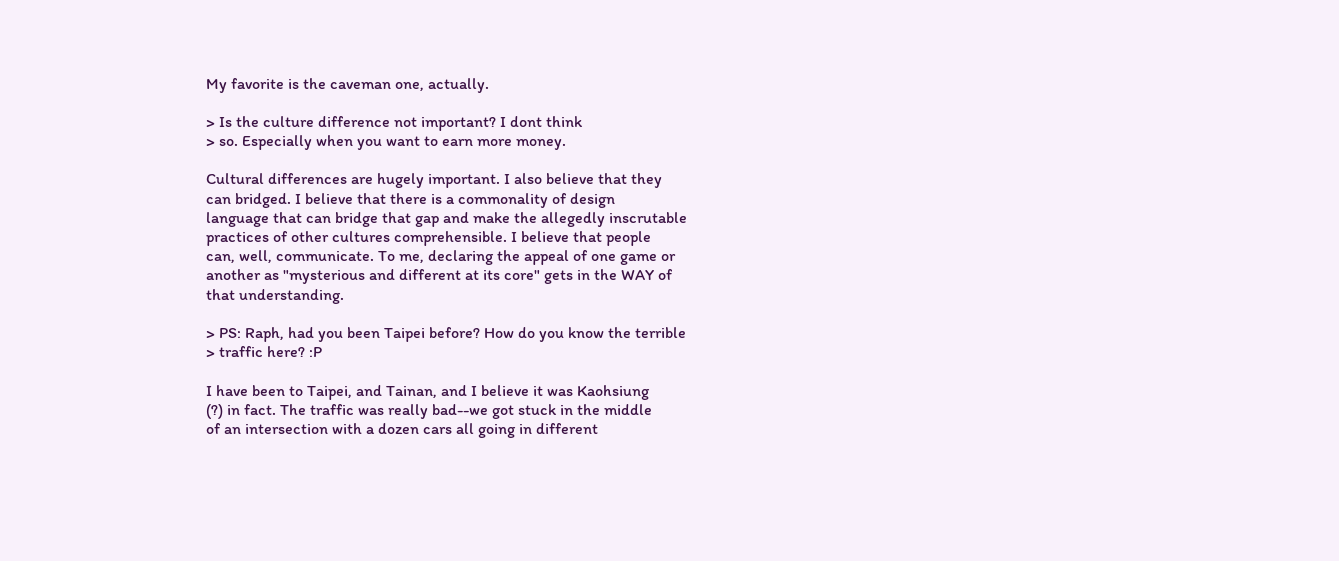My favorite is the caveman one, actually.

> Is the culture difference not important? I dont think
> so. Especially when you want to earn more money.

Cultural differences are hugely important. I also believe that they
can bridged. I believe that there is a commonality of design
language that can bridge that gap and make the allegedly inscrutable
practices of other cultures comprehensible. I believe that people
can, well, communicate. To me, declaring the appeal of one game or
another as "mysterious and different at its core" gets in the WAY of
that understanding.

> PS: Raph, had you been Taipei before? How do you know the terrible
> traffic here? :P

I have been to Taipei, and Tainan, and I believe it was Kaohsiung
(?) in fact. The traffic was really bad--we got stuck in the middle
of an intersection with a dozen cars all going in different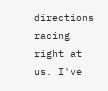directions racing right at us. I've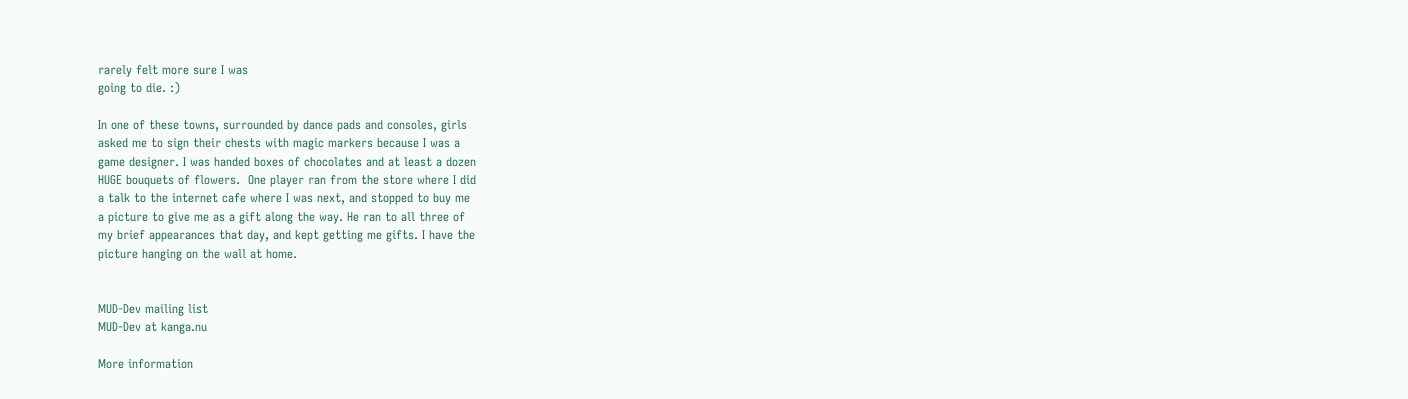rarely felt more sure I was
going to die. :)

In one of these towns, surrounded by dance pads and consoles, girls
asked me to sign their chests with magic markers because I was a
game designer. I was handed boxes of chocolates and at least a dozen
HUGE bouquets of flowers.  One player ran from the store where I did
a talk to the internet cafe where I was next, and stopped to buy me
a picture to give me as a gift along the way. He ran to all three of
my brief appearances that day, and kept getting me gifts. I have the
picture hanging on the wall at home.


MUD-Dev mailing list
MUD-Dev at kanga.nu

More information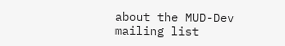about the MUD-Dev mailing list